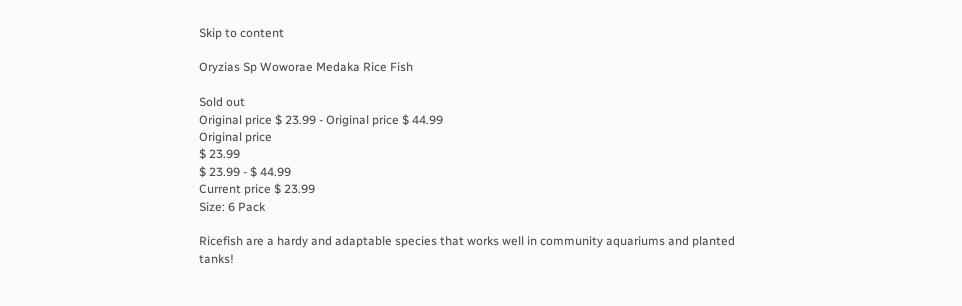Skip to content

Oryzias Sp Woworae Medaka Rice Fish

Sold out
Original price $ 23.99 - Original price $ 44.99
Original price
$ 23.99
$ 23.99 - $ 44.99
Current price $ 23.99
Size: 6 Pack

Ricefish are a hardy and adaptable species that works well in community aquariums and planted tanks!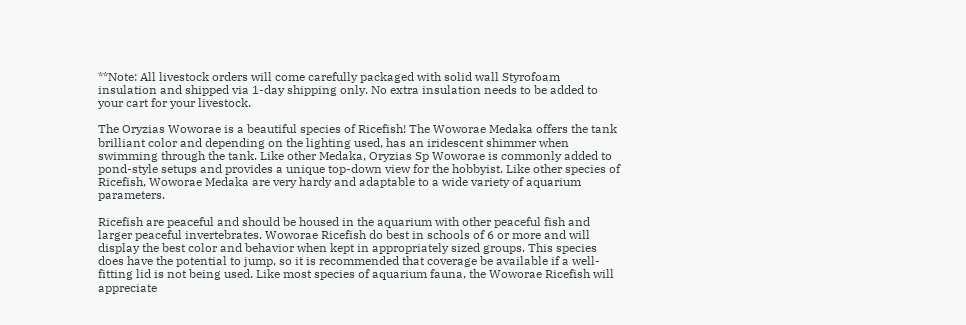**Note: All livestock orders will come carefully packaged with solid wall Styrofoam insulation and shipped via 1-day shipping only. No extra insulation needs to be added to your cart for your livestock.

The Oryzias Woworae is a beautiful species of Ricefish! The Woworae Medaka offers the tank brilliant color and depending on the lighting used, has an iridescent shimmer when swimming through the tank. Like other Medaka, Oryzias Sp Woworae is commonly added to pond-style setups and provides a unique top-down view for the hobbyist. Like other species of Ricefish, Woworae Medaka are very hardy and adaptable to a wide variety of aquarium parameters.

Ricefish are peaceful and should be housed in the aquarium with other peaceful fish and larger peaceful invertebrates. Woworae Ricefish do best in schools of 6 or more and will display the best color and behavior when kept in appropriately sized groups. This species does have the potential to jump, so it is recommended that coverage be available if a well-fitting lid is not being used. Like most species of aquarium fauna, the Woworae Ricefish will appreciate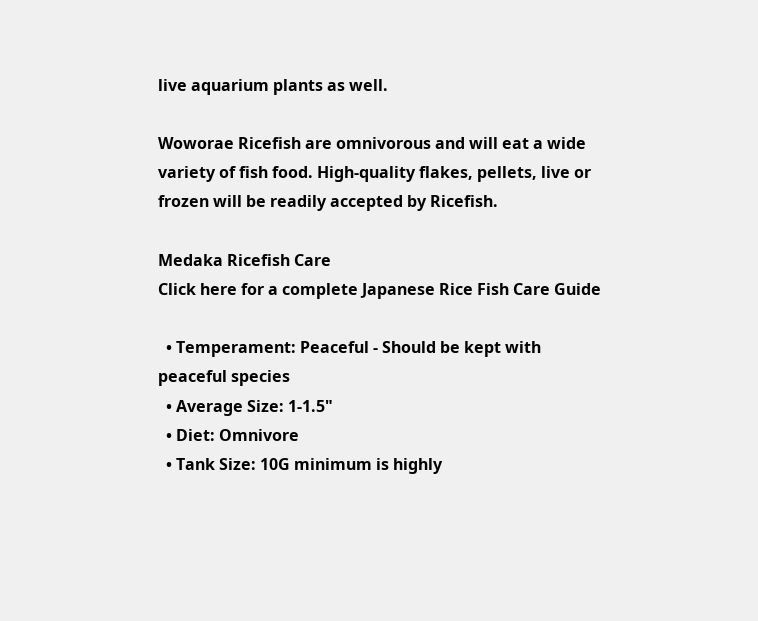live aquarium plants as well.

Woworae Ricefish are omnivorous and will eat a wide variety of fish food. High-quality flakes, pellets, live or frozen will be readily accepted by Ricefish.

Medaka Ricefish Care
Click here for a complete Japanese Rice Fish Care Guide

  • Temperament: Peaceful - Should be kept with peaceful species
  • Average Size: 1-1.5"
  • Diet: Omnivore
  • Tank Size: 10G minimum is highly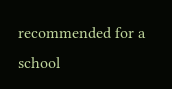recommended for a school